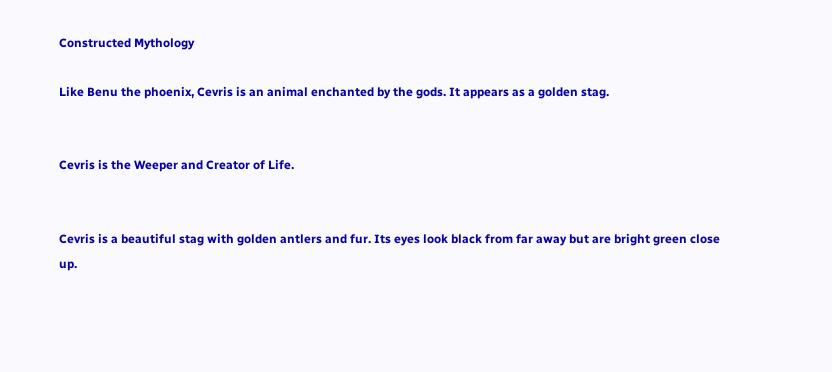Constructed Mythology

Like Benu the phoenix, Cevris is an animal enchanted by the gods. It appears as a golden stag.


Cevris is the Weeper and Creator of Life.


Cevris is a beautiful stag with golden antlers and fur. Its eyes look black from far away but are bright green close up.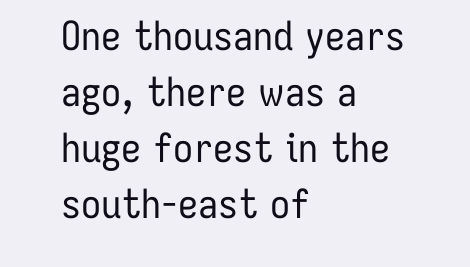One thousand years ago, there was a huge forest in the south-east of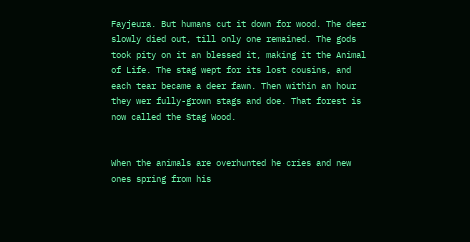Fayjeura. But humans cut it down for wood. The deer slowly died out, till only one remained. The gods took pity on it an blessed it, making it the Animal of Life. The stag wept for its lost cousins, and each tear became a deer fawn. Then within an hour they wer fully-grown stags and doe. That forest is now called the Stag Wood.


When the animals are overhunted he cries and new ones spring from his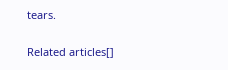tears.

Related articles[]